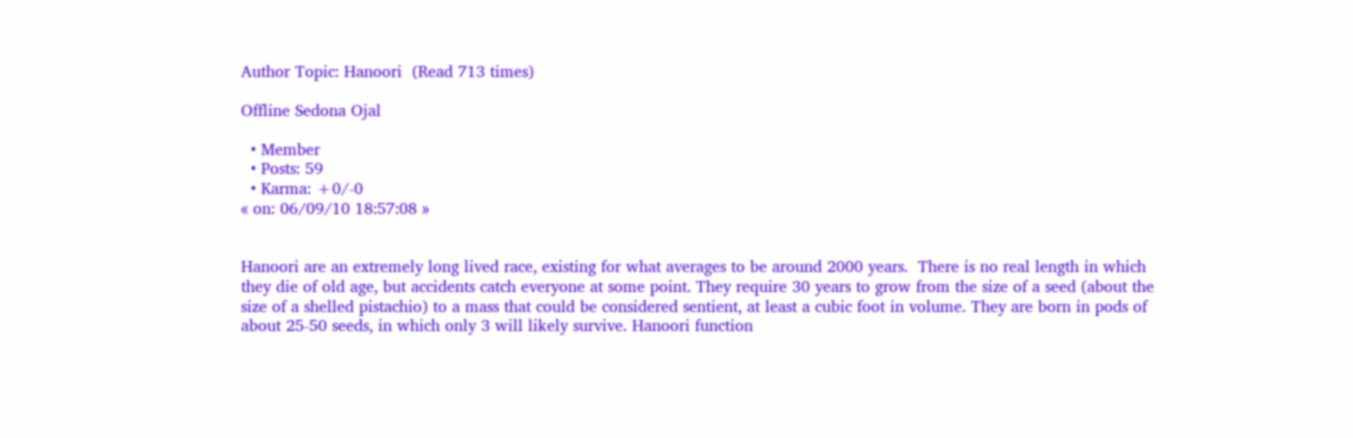Author Topic: Hanoori  (Read 713 times)

Offline Sedona Ojal

  • Member
  • Posts: 59
  • Karma: +0/-0
« on: 06/09/10 18:57:08 »


Hanoori are an extremely long lived race, existing for what averages to be around 2000 years.  There is no real length in which they die of old age, but accidents catch everyone at some point. They require 30 years to grow from the size of a seed (about the size of a shelled pistachio) to a mass that could be considered sentient, at least a cubic foot in volume. They are born in pods of about 25-50 seeds, in which only 3 will likely survive. Hanoori function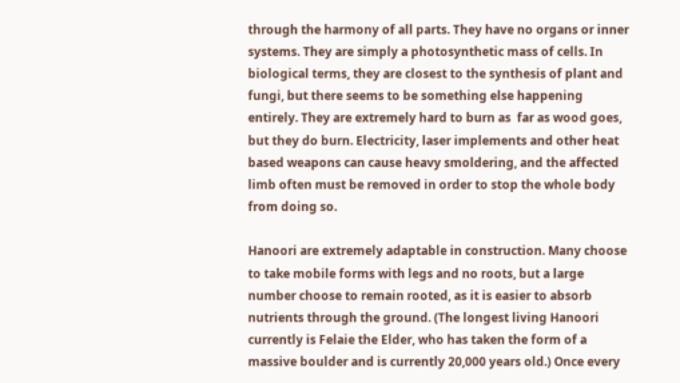through the harmony of all parts. They have no organs or inner systems. They are simply a photosynthetic mass of cells. In biological terms, they are closest to the synthesis of plant and fungi, but there seems to be something else happening entirely. They are extremely hard to burn as  far as wood goes, but they do burn. Electricity, laser implements and other heat based weapons can cause heavy smoldering, and the affected limb often must be removed in order to stop the whole body from doing so.

Hanoori are extremely adaptable in construction. Many choose to take mobile forms with legs and no roots, but a large number choose to remain rooted, as it is easier to absorb nutrients through the ground. (The longest living Hanoori currently is Felaie the Elder, who has taken the form of a massive boulder and is currently 20,000 years old.) Once every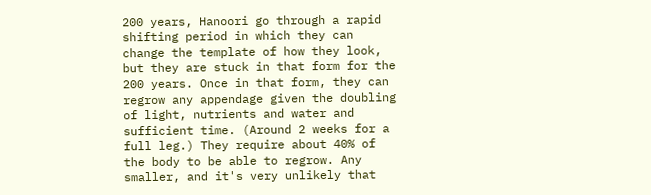200 years, Hanoori go through a rapid shifting period in which they can change the template of how they look, but they are stuck in that form for the 200 years. Once in that form, they can regrow any appendage given the doubling of light, nutrients and water and sufficient time. (Around 2 weeks for a full leg.) They require about 40% of the body to be able to regrow. Any smaller, and it's very unlikely that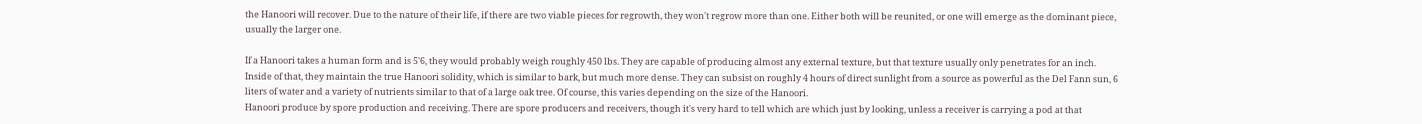the Hanoori will recover. Due to the nature of their life, if there are two viable pieces for regrowth, they won't regrow more than one. Either both will be reunited, or one will emerge as the dominant piece, usually the larger one.

If a Hanoori takes a human form and is 5'6, they would probably weigh roughly 450 lbs. They are capable of producing almost any external texture, but that texture usually only penetrates for an inch. Inside of that, they maintain the true Hanoori solidity, which is similar to bark, but much more dense. They can subsist on roughly 4 hours of direct sunlight from a source as powerful as the Del Fann sun, 6 liters of water and a variety of nutrients similar to that of a large oak tree. Of course, this varies depending on the size of the Hanoori.
Hanoori produce by spore production and receiving. There are spore producers and receivers, though it's very hard to tell which are which just by looking, unless a receiver is carrying a pod at that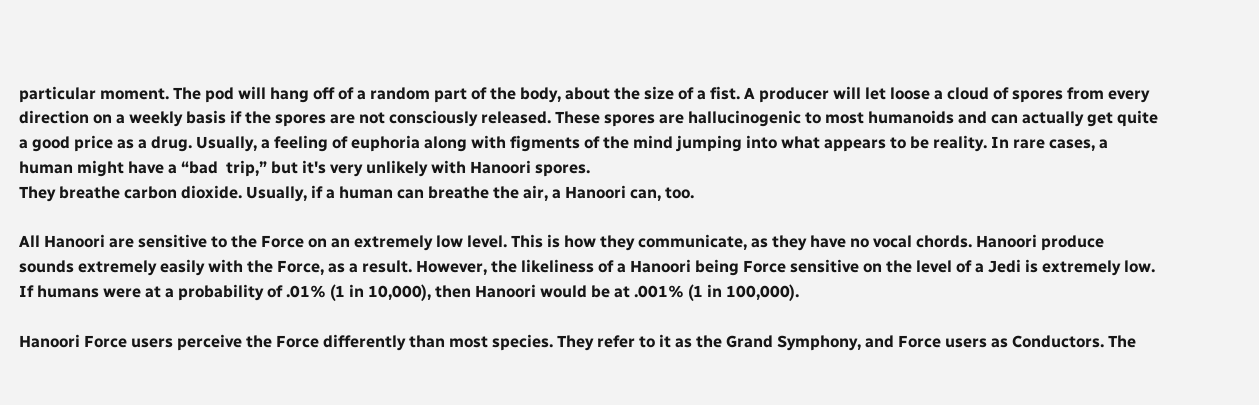particular moment. The pod will hang off of a random part of the body, about the size of a fist. A producer will let loose a cloud of spores from every direction on a weekly basis if the spores are not consciously released. These spores are hallucinogenic to most humanoids and can actually get quite a good price as a drug. Usually, a feeling of euphoria along with figments of the mind jumping into what appears to be reality. In rare cases, a human might have a “bad  trip,” but it's very unlikely with Hanoori spores.
They breathe carbon dioxide. Usually, if a human can breathe the air, a Hanoori can, too.

All Hanoori are sensitive to the Force on an extremely low level. This is how they communicate, as they have no vocal chords. Hanoori produce sounds extremely easily with the Force, as a result. However, the likeliness of a Hanoori being Force sensitive on the level of a Jedi is extremely low. If humans were at a probability of .01% (1 in 10,000), then Hanoori would be at .001% (1 in 100,000).

Hanoori Force users perceive the Force differently than most species. They refer to it as the Grand Symphony, and Force users as Conductors. The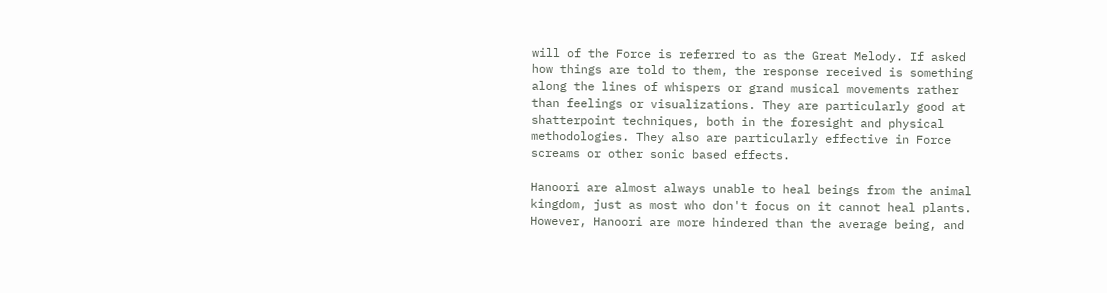will of the Force is referred to as the Great Melody. If asked how things are told to them, the response received is something along the lines of whispers or grand musical movements rather than feelings or visualizations. They are particularly good at shatterpoint techniques, both in the foresight and physical methodologies. They also are particularly effective in Force screams or other sonic based effects.

Hanoori are almost always unable to heal beings from the animal kingdom, just as most who don't focus on it cannot heal plants. However, Hanoori are more hindered than the average being, and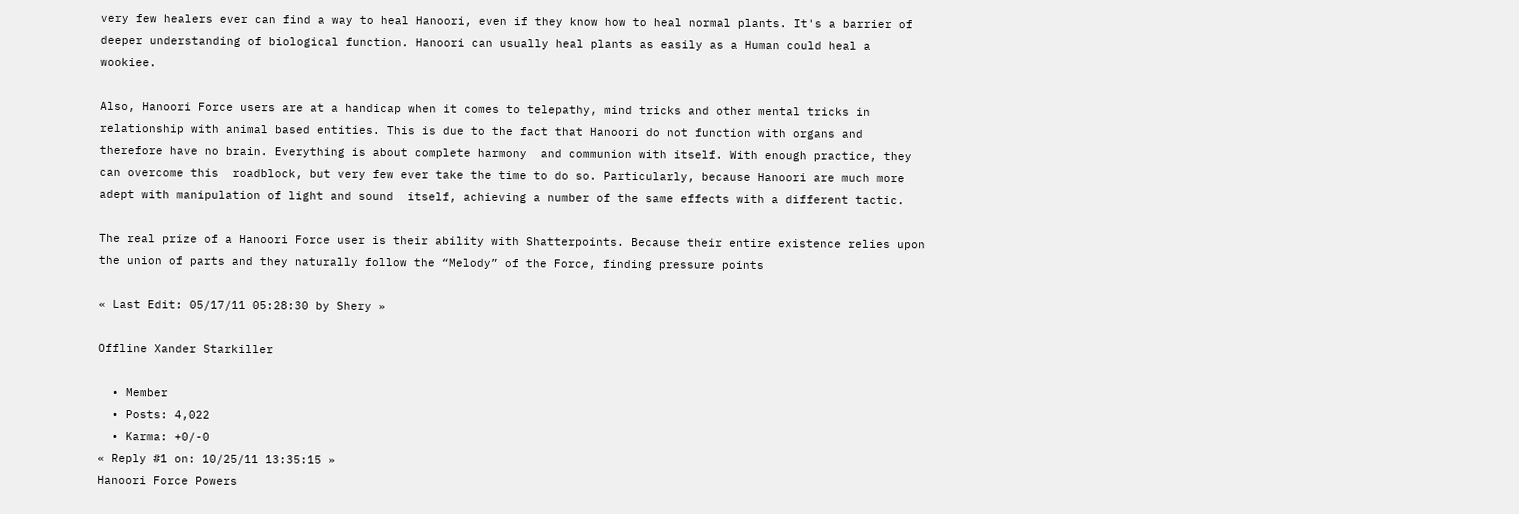very few healers ever can find a way to heal Hanoori, even if they know how to heal normal plants. It's a barrier of deeper understanding of biological function. Hanoori can usually heal plants as easily as a Human could heal a wookiee.

Also, Hanoori Force users are at a handicap when it comes to telepathy, mind tricks and other mental tricks in relationship with animal based entities. This is due to the fact that Hanoori do not function with organs and therefore have no brain. Everything is about complete harmony  and communion with itself. With enough practice, they can overcome this  roadblock, but very few ever take the time to do so. Particularly, because Hanoori are much more adept with manipulation of light and sound  itself, achieving a number of the same effects with a different tactic.

The real prize of a Hanoori Force user is their ability with Shatterpoints. Because their entire existence relies upon the union of parts and they naturally follow the “Melody” of the Force, finding pressure points

« Last Edit: 05/17/11 05:28:30 by Shery »

Offline Xander Starkiller

  • Member
  • Posts: 4,022
  • Karma: +0/-0
« Reply #1 on: 10/25/11 13:35:15 »
Hanoori Force Powers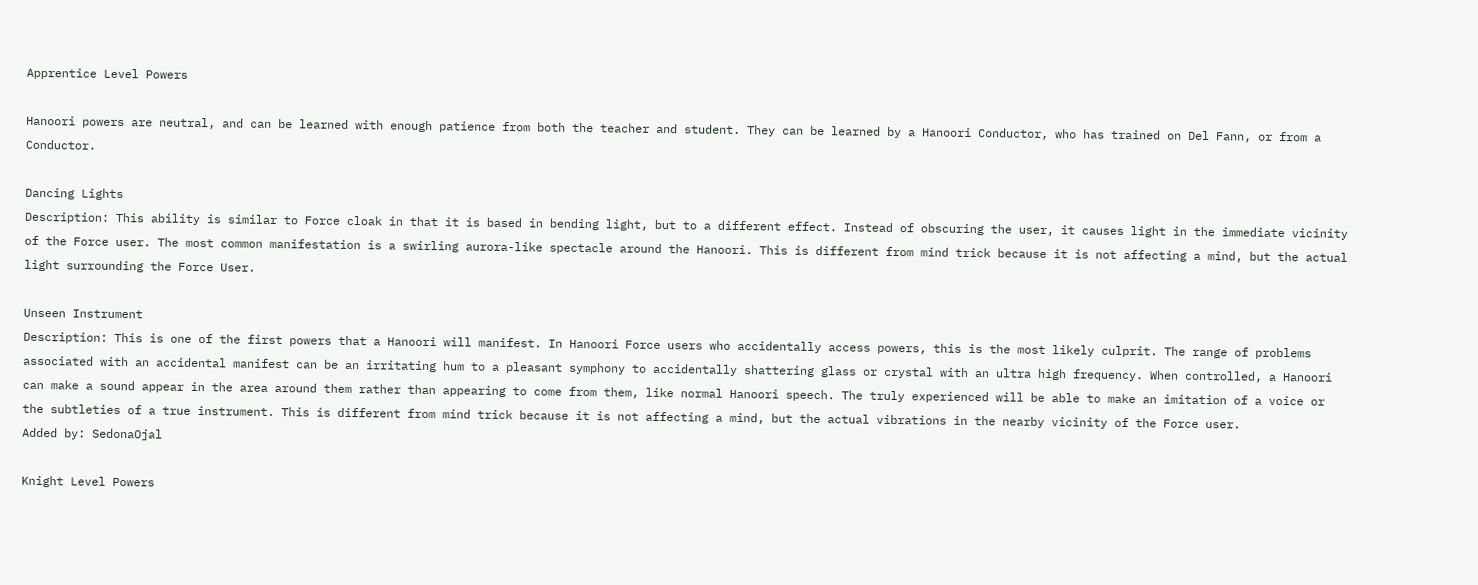Apprentice Level Powers

Hanoori powers are neutral, and can be learned with enough patience from both the teacher and student. They can be learned by a Hanoori Conductor, who has trained on Del Fann, or from a Conductor.

Dancing Lights
Description: This ability is similar to Force cloak in that it is based in bending light, but to a different effect. Instead of obscuring the user, it causes light in the immediate vicinity of the Force user. The most common manifestation is a swirling aurora-like spectacle around the Hanoori. This is different from mind trick because it is not affecting a mind, but the actual light surrounding the Force User.

Unseen Instrument
Description: This is one of the first powers that a Hanoori will manifest. In Hanoori Force users who accidentally access powers, this is the most likely culprit. The range of problems associated with an accidental manifest can be an irritating hum to a pleasant symphony to accidentally shattering glass or crystal with an ultra high frequency. When controlled, a Hanoori can make a sound appear in the area around them rather than appearing to come from them, like normal Hanoori speech. The truly experienced will be able to make an imitation of a voice or the subtleties of a true instrument. This is different from mind trick because it is not affecting a mind, but the actual vibrations in the nearby vicinity of the Force user.
Added by: SedonaOjal

Knight Level Powers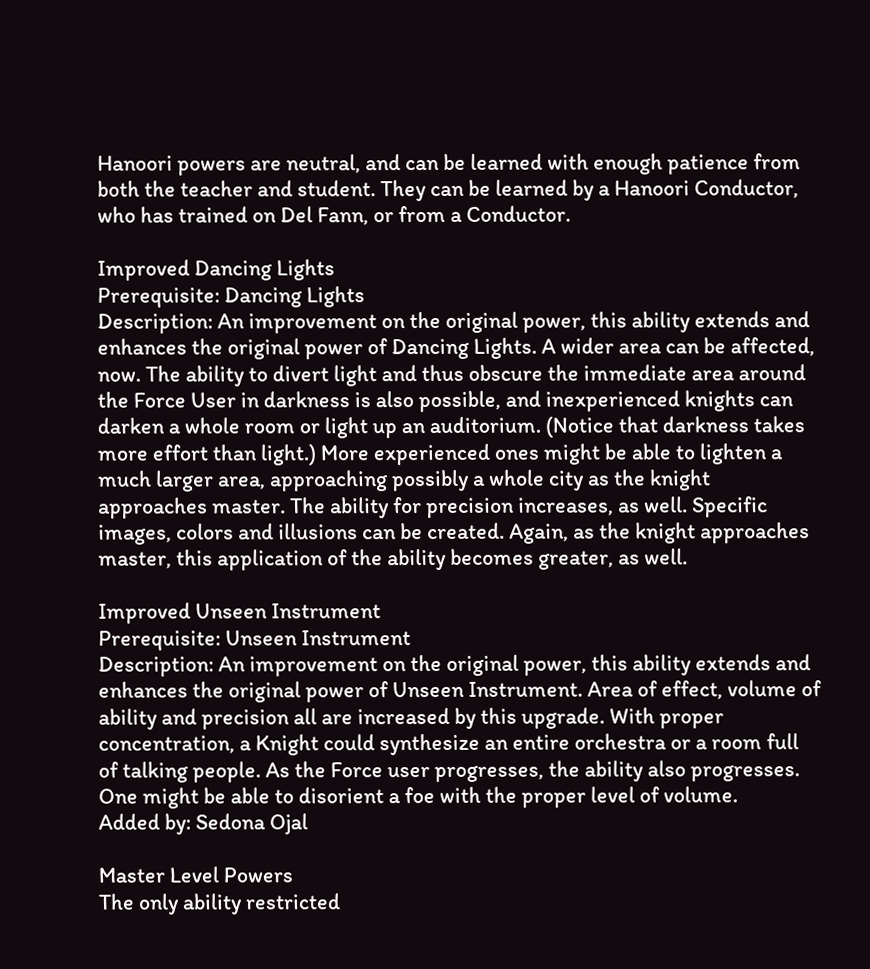Hanoori powers are neutral, and can be learned with enough patience from both the teacher and student. They can be learned by a Hanoori Conductor, who has trained on Del Fann, or from a Conductor.

Improved Dancing Lights
Prerequisite: Dancing Lights
Description: An improvement on the original power, this ability extends and enhances the original power of Dancing Lights. A wider area can be affected, now. The ability to divert light and thus obscure the immediate area around the Force User in darkness is also possible, and inexperienced knights can darken a whole room or light up an auditorium. (Notice that darkness takes more effort than light.) More experienced ones might be able to lighten a much larger area, approaching possibly a whole city as the knight approaches master. The ability for precision increases, as well. Specific images, colors and illusions can be created. Again, as the knight approaches master, this application of the ability becomes greater, as well.

Improved Unseen Instrument
Prerequisite: Unseen Instrument
Description: An improvement on the original power, this ability extends and enhances the original power of Unseen Instrument. Area of effect, volume of ability and precision all are increased by this upgrade. With proper concentration, a Knight could synthesize an entire orchestra or a room full of talking people. As the Force user progresses, the ability also progresses. One might be able to disorient a foe with the proper level of volume.
Added by: Sedona Ojal

Master Level Powers
The only ability restricted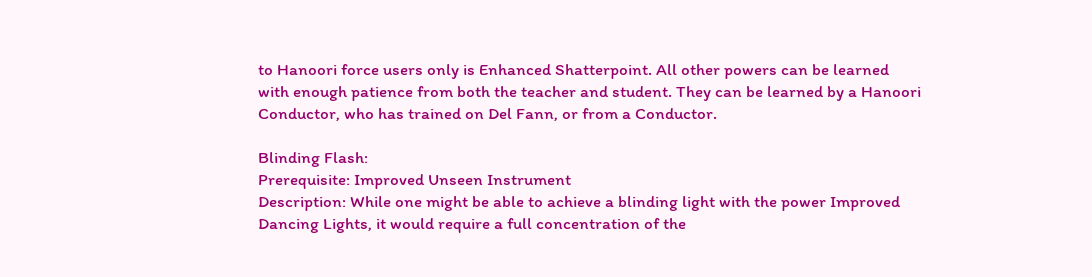to Hanoori force users only is Enhanced Shatterpoint. All other powers can be learned with enough patience from both the teacher and student. They can be learned by a Hanoori Conductor, who has trained on Del Fann, or from a Conductor.

Blinding Flash:
Prerequisite: Improved Unseen Instrument
Description: While one might be able to achieve a blinding light with the power Improved Dancing Lights, it would require a full concentration of the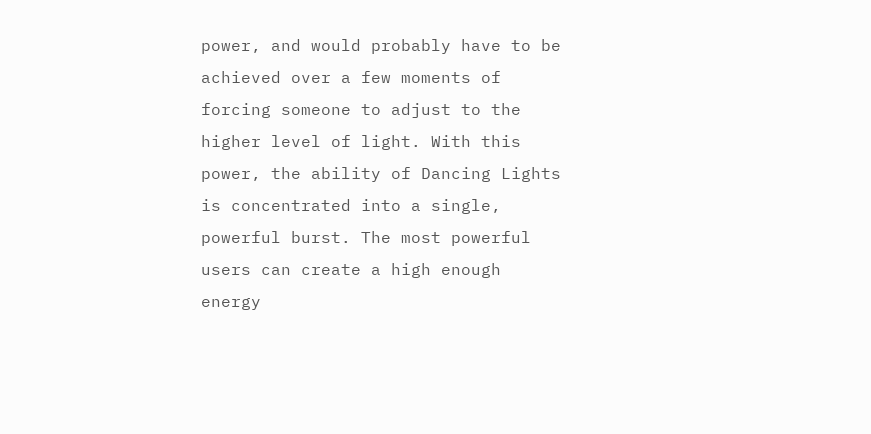power, and would probably have to be achieved over a few moments of forcing someone to adjust to the higher level of light. With this power, the ability of Dancing Lights is concentrated into a single, powerful burst. The most powerful users can create a high enough energy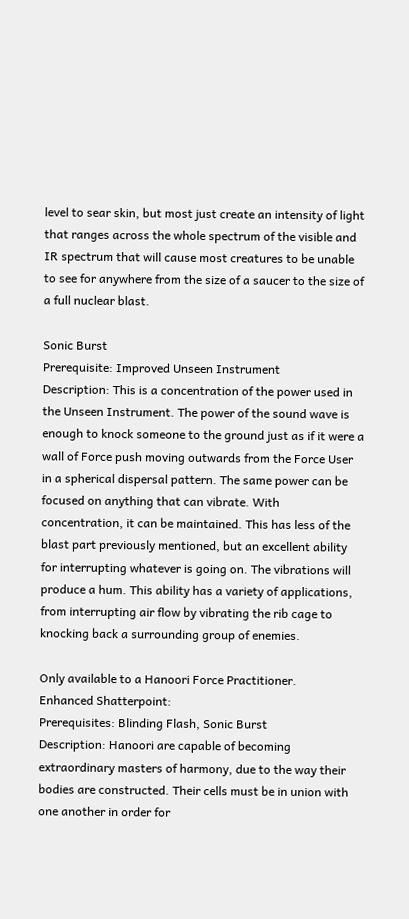level to sear skin, but most just create an intensity of light that ranges across the whole spectrum of the visible and IR spectrum that will cause most creatures to be unable to see for anywhere from the size of a saucer to the size of a full nuclear blast.

Sonic Burst
Prerequisite: Improved Unseen Instrument
Description: This is a concentration of the power used in the Unseen Instrument. The power of the sound wave is enough to knock someone to the ground just as if it were a wall of Force push moving outwards from the Force User in a spherical dispersal pattern. The same power can be focused on anything that can vibrate. With concentration, it can be maintained. This has less of the blast part previously mentioned, but an excellent ability for interrupting whatever is going on. The vibrations will produce a hum. This ability has a variety of applications, from interrupting air flow by vibrating the rib cage to knocking back a surrounding group of enemies.

Only available to a Hanoori Force Practitioner.
Enhanced Shatterpoint:
Prerequisites: Blinding Flash, Sonic Burst
Description: Hanoori are capable of becoming extraordinary masters of harmony, due to the way their bodies are constructed. Their cells must be in union with one another in order for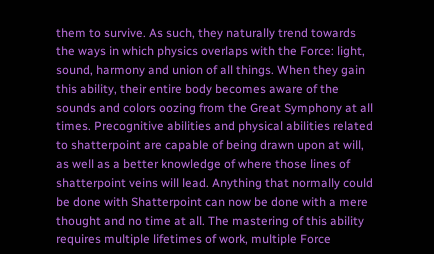them to survive. As such, they naturally trend towards the ways in which physics overlaps with the Force: light, sound, harmony and union of all things. When they gain this ability, their entire body becomes aware of the sounds and colors oozing from the Great Symphony at all times. Precognitive abilities and physical abilities related to shatterpoint are capable of being drawn upon at will, as well as a better knowledge of where those lines of shatterpoint veins will lead. Anything that normally could be done with Shatterpoint can now be done with a mere thought and no time at all. The mastering of this ability requires multiple lifetimes of work, multiple Force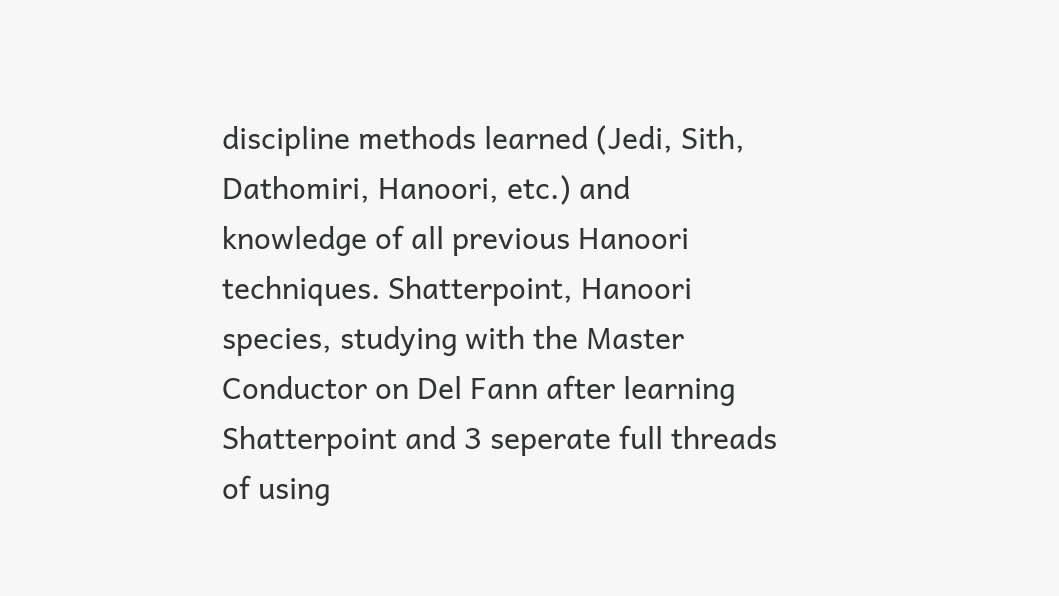discipline methods learned (Jedi, Sith, Dathomiri, Hanoori, etc.) and knowledge of all previous Hanoori techniques. Shatterpoint, Hanoori species, studying with the Master Conductor on Del Fann after learning Shatterpoint and 3 seperate full threads of using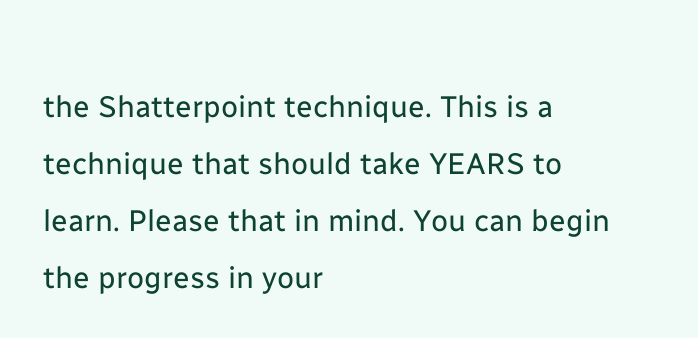the Shatterpoint technique. This is a technique that should take YEARS to learn. Please that in mind. You can begin the progress in your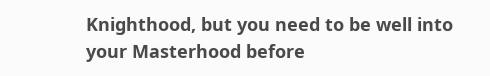Knighthood, but you need to be well into your Masterhood before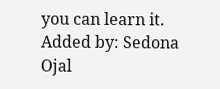you can learn it.
Added by: Sedona Ojal